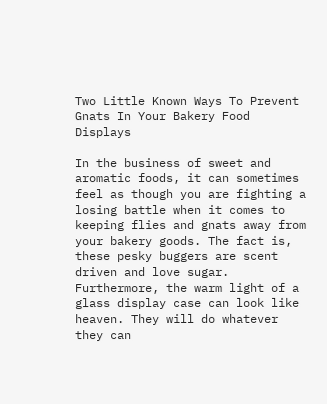Two Little Known Ways To Prevent Gnats In Your Bakery Food Displays

In the business of sweet and aromatic foods, it can sometimes feel as though you are fighting a losing battle when it comes to keeping flies and gnats away from your bakery goods. The fact is, these pesky buggers are scent driven and love sugar. Furthermore, the warm light of a glass display case can look like heaven. They will do whatever they can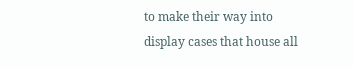to make their way into display cases that house all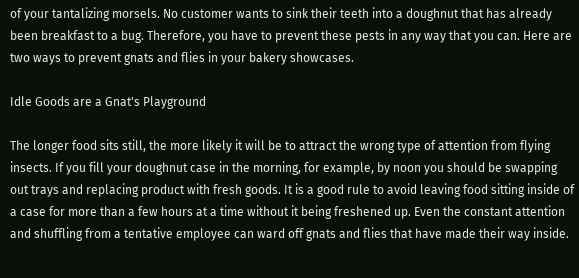of your tantalizing morsels. No customer wants to sink their teeth into a doughnut that has already been breakfast to a bug. Therefore, you have to prevent these pests in any way that you can. Here are two ways to prevent gnats and flies in your bakery showcases.

Idle Goods are a Gnat's Playground

The longer food sits still, the more likely it will be to attract the wrong type of attention from flying insects. If you fill your doughnut case in the morning, for example, by noon you should be swapping out trays and replacing product with fresh goods. It is a good rule to avoid leaving food sitting inside of a case for more than a few hours at a time without it being freshened up. Even the constant attention and shuffling from a tentative employee can ward off gnats and flies that have made their way inside.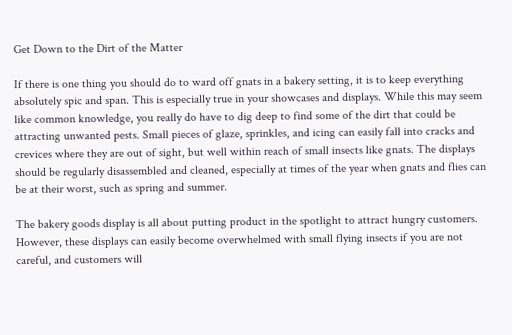Get Down to the Dirt of the Matter

If there is one thing you should do to ward off gnats in a bakery setting, it is to keep everything absolutely spic and span. This is especially true in your showcases and displays. While this may seem like common knowledge, you really do have to dig deep to find some of the dirt that could be attracting unwanted pests. Small pieces of glaze, sprinkles, and icing can easily fall into cracks and crevices where they are out of sight, but well within reach of small insects like gnats. The displays should be regularly disassembled and cleaned, especially at times of the year when gnats and flies can be at their worst, such as spring and summer.

The bakery goods display is all about putting product in the spotlight to attract hungry customers. However, these displays can easily become overwhelmed with small flying insects if you are not careful, and customers will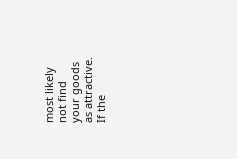most likely not find your goods as attractive. If the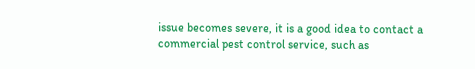issue becomes severe, it is a good idea to contact a commercial pest control service, such as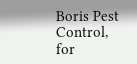Boris Pest Control, for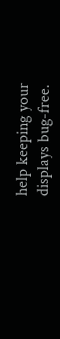help keeping your displays bug-free.